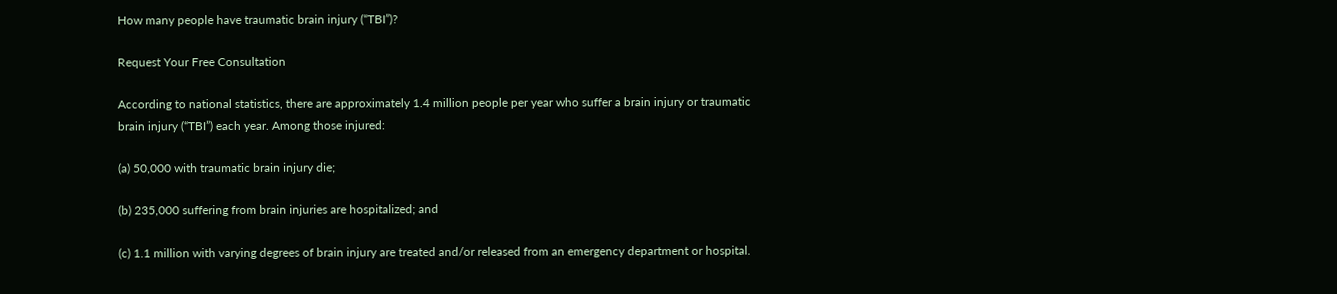How many people have traumatic brain injury (“TBI”)?

Request Your Free Consultation

According to national statistics, there are approximately 1.4 million people per year who suffer a brain injury or traumatic brain injury (“TBI”) each year. Among those injured:

(a) 50,000 with traumatic brain injury die;

(b) 235,000 suffering from brain injuries are hospitalized; and

(c) 1.1 million with varying degrees of brain injury are treated and/or released from an emergency department or hospital.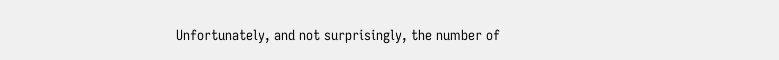Unfortunately, and not surprisingly, the number of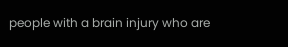people with a brain injury who are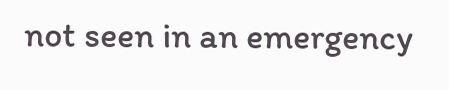not seen in an emergency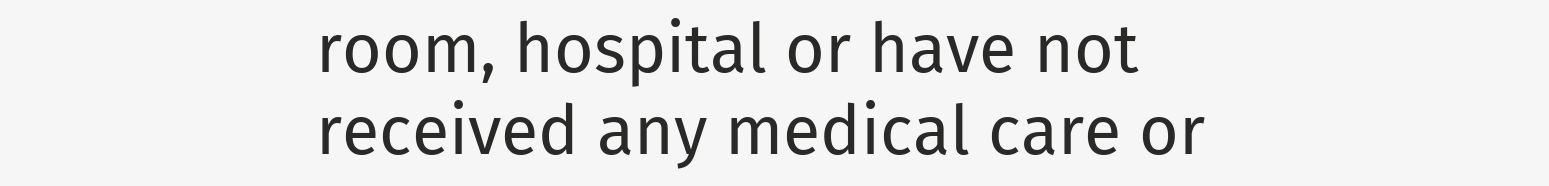room, hospital or have not
received any medical care or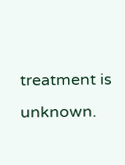treatment is unknown.